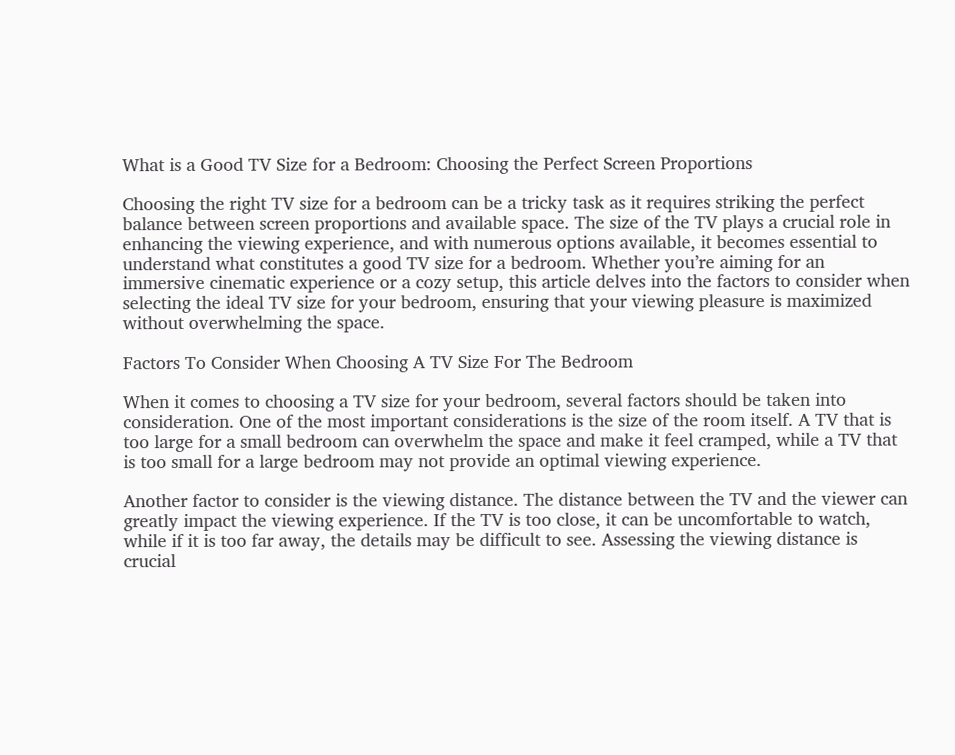What is a Good TV Size for a Bedroom: Choosing the Perfect Screen Proportions

Choosing the right TV size for a bedroom can be a tricky task as it requires striking the perfect balance between screen proportions and available space. The size of the TV plays a crucial role in enhancing the viewing experience, and with numerous options available, it becomes essential to understand what constitutes a good TV size for a bedroom. Whether you’re aiming for an immersive cinematic experience or a cozy setup, this article delves into the factors to consider when selecting the ideal TV size for your bedroom, ensuring that your viewing pleasure is maximized without overwhelming the space.

Factors To Consider When Choosing A TV Size For The Bedroom

When it comes to choosing a TV size for your bedroom, several factors should be taken into consideration. One of the most important considerations is the size of the room itself. A TV that is too large for a small bedroom can overwhelm the space and make it feel cramped, while a TV that is too small for a large bedroom may not provide an optimal viewing experience.

Another factor to consider is the viewing distance. The distance between the TV and the viewer can greatly impact the viewing experience. If the TV is too close, it can be uncomfortable to watch, while if it is too far away, the details may be difficult to see. Assessing the viewing distance is crucial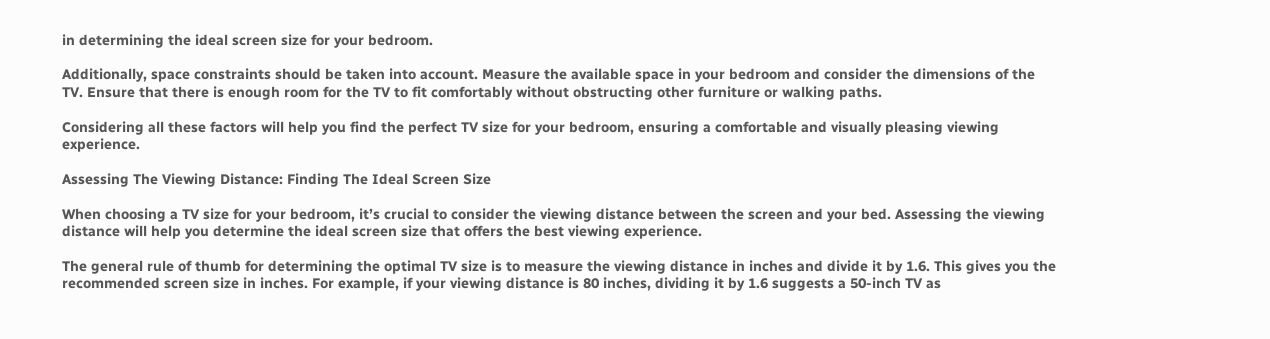in determining the ideal screen size for your bedroom.

Additionally, space constraints should be taken into account. Measure the available space in your bedroom and consider the dimensions of the TV. Ensure that there is enough room for the TV to fit comfortably without obstructing other furniture or walking paths.

Considering all these factors will help you find the perfect TV size for your bedroom, ensuring a comfortable and visually pleasing viewing experience.

Assessing The Viewing Distance: Finding The Ideal Screen Size

When choosing a TV size for your bedroom, it’s crucial to consider the viewing distance between the screen and your bed. Assessing the viewing distance will help you determine the ideal screen size that offers the best viewing experience.

The general rule of thumb for determining the optimal TV size is to measure the viewing distance in inches and divide it by 1.6. This gives you the recommended screen size in inches. For example, if your viewing distance is 80 inches, dividing it by 1.6 suggests a 50-inch TV as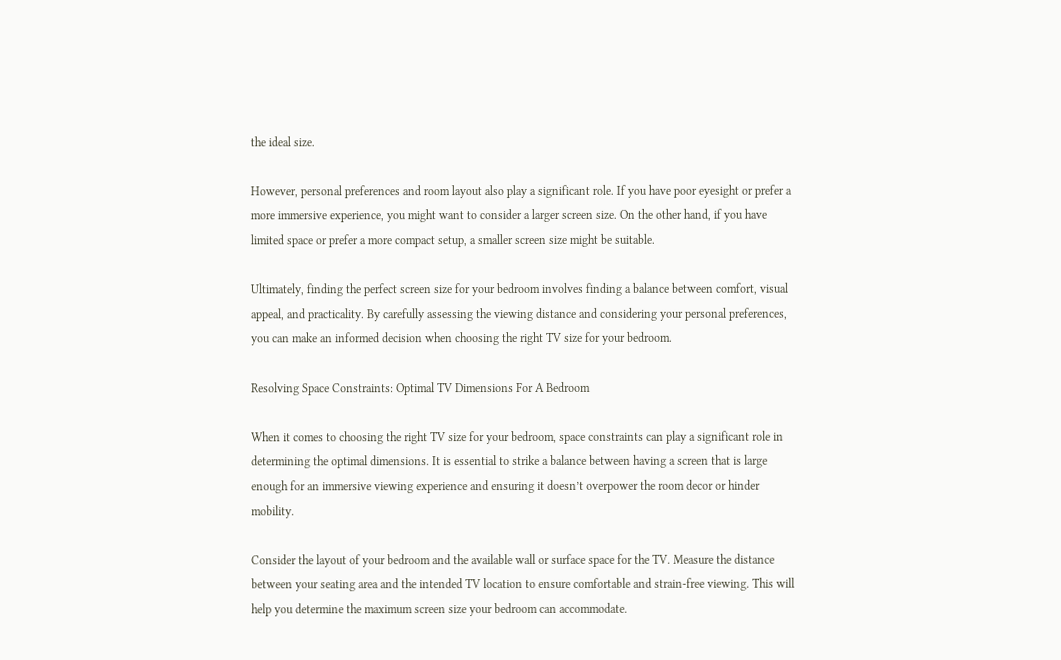the ideal size.

However, personal preferences and room layout also play a significant role. If you have poor eyesight or prefer a more immersive experience, you might want to consider a larger screen size. On the other hand, if you have limited space or prefer a more compact setup, a smaller screen size might be suitable.

Ultimately, finding the perfect screen size for your bedroom involves finding a balance between comfort, visual appeal, and practicality. By carefully assessing the viewing distance and considering your personal preferences, you can make an informed decision when choosing the right TV size for your bedroom.

Resolving Space Constraints: Optimal TV Dimensions For A Bedroom

When it comes to choosing the right TV size for your bedroom, space constraints can play a significant role in determining the optimal dimensions. It is essential to strike a balance between having a screen that is large enough for an immersive viewing experience and ensuring it doesn’t overpower the room decor or hinder mobility.

Consider the layout of your bedroom and the available wall or surface space for the TV. Measure the distance between your seating area and the intended TV location to ensure comfortable and strain-free viewing. This will help you determine the maximum screen size your bedroom can accommodate.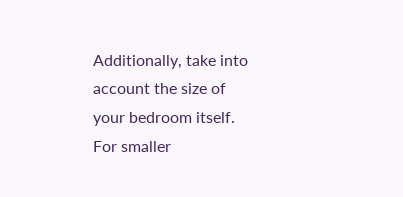Additionally, take into account the size of your bedroom itself. For smaller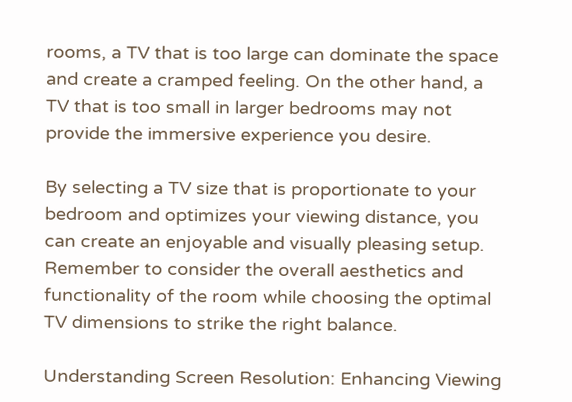rooms, a TV that is too large can dominate the space and create a cramped feeling. On the other hand, a TV that is too small in larger bedrooms may not provide the immersive experience you desire.

By selecting a TV size that is proportionate to your bedroom and optimizes your viewing distance, you can create an enjoyable and visually pleasing setup. Remember to consider the overall aesthetics and functionality of the room while choosing the optimal TV dimensions to strike the right balance.

Understanding Screen Resolution: Enhancing Viewing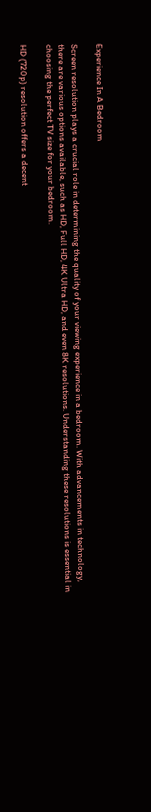Experience In A Bedroom

Screen resolution plays a crucial role in determining the quality of your viewing experience in a bedroom. With advancements in technology, there are various options available, such as HD, Full HD, 4K Ultra HD, and even 8K resolutions. Understanding these resolutions is essential in choosing the perfect TV size for your bedroom.

HD (720p) resolution offers a decent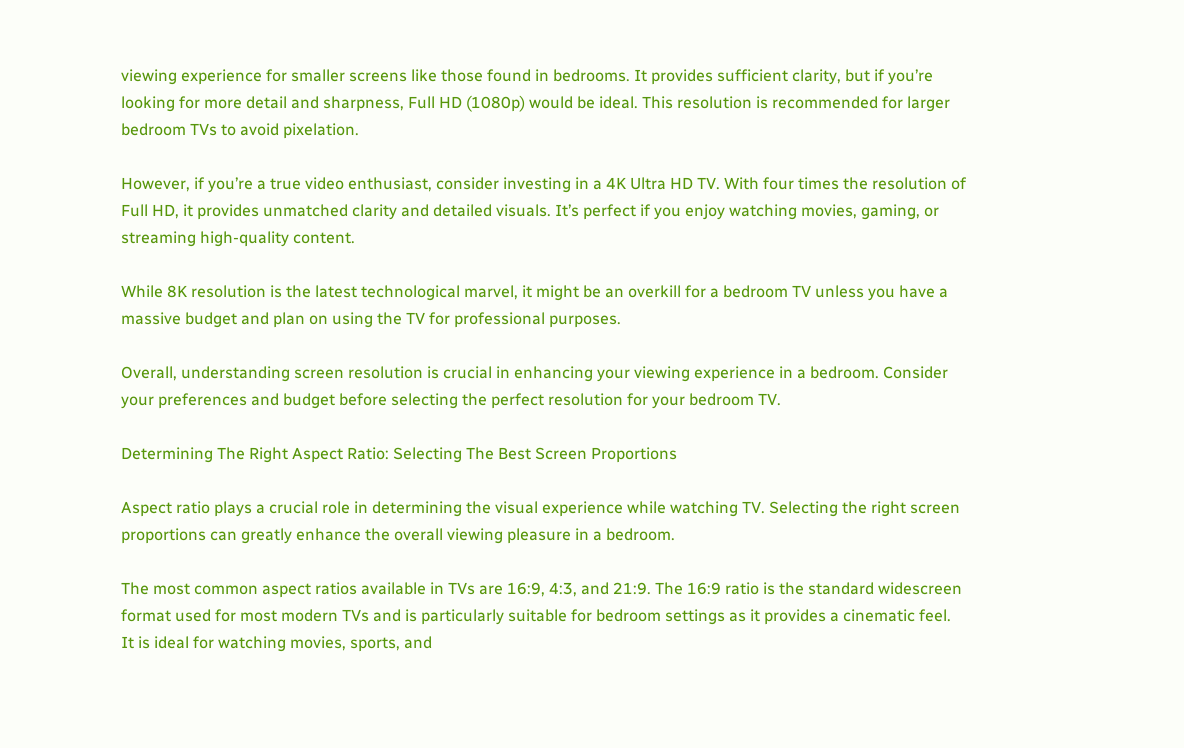viewing experience for smaller screens like those found in bedrooms. It provides sufficient clarity, but if you’re looking for more detail and sharpness, Full HD (1080p) would be ideal. This resolution is recommended for larger bedroom TVs to avoid pixelation.

However, if you’re a true video enthusiast, consider investing in a 4K Ultra HD TV. With four times the resolution of Full HD, it provides unmatched clarity and detailed visuals. It’s perfect if you enjoy watching movies, gaming, or streaming high-quality content.

While 8K resolution is the latest technological marvel, it might be an overkill for a bedroom TV unless you have a massive budget and plan on using the TV for professional purposes.

Overall, understanding screen resolution is crucial in enhancing your viewing experience in a bedroom. Consider your preferences and budget before selecting the perfect resolution for your bedroom TV.

Determining The Right Aspect Ratio: Selecting The Best Screen Proportions

Aspect ratio plays a crucial role in determining the visual experience while watching TV. Selecting the right screen proportions can greatly enhance the overall viewing pleasure in a bedroom.

The most common aspect ratios available in TVs are 16:9, 4:3, and 21:9. The 16:9 ratio is the standard widescreen format used for most modern TVs and is particularly suitable for bedroom settings as it provides a cinematic feel. It is ideal for watching movies, sports, and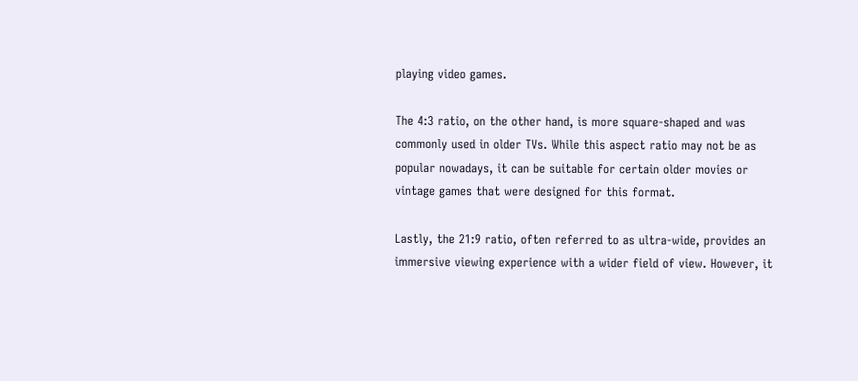playing video games.

The 4:3 ratio, on the other hand, is more square-shaped and was commonly used in older TVs. While this aspect ratio may not be as popular nowadays, it can be suitable for certain older movies or vintage games that were designed for this format.

Lastly, the 21:9 ratio, often referred to as ultra-wide, provides an immersive viewing experience with a wider field of view. However, it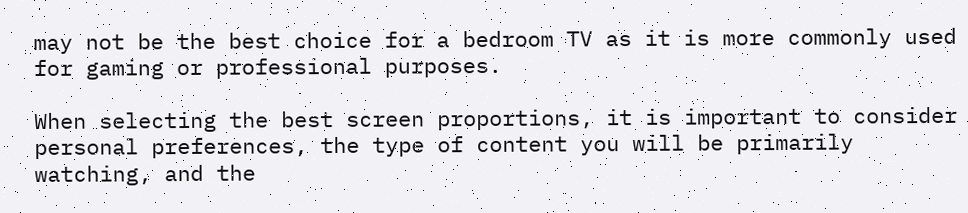may not be the best choice for a bedroom TV as it is more commonly used for gaming or professional purposes.

When selecting the best screen proportions, it is important to consider personal preferences, the type of content you will be primarily watching, and the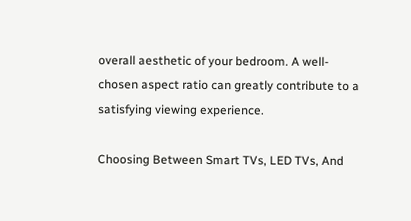overall aesthetic of your bedroom. A well-chosen aspect ratio can greatly contribute to a satisfying viewing experience.

Choosing Between Smart TVs, LED TVs, And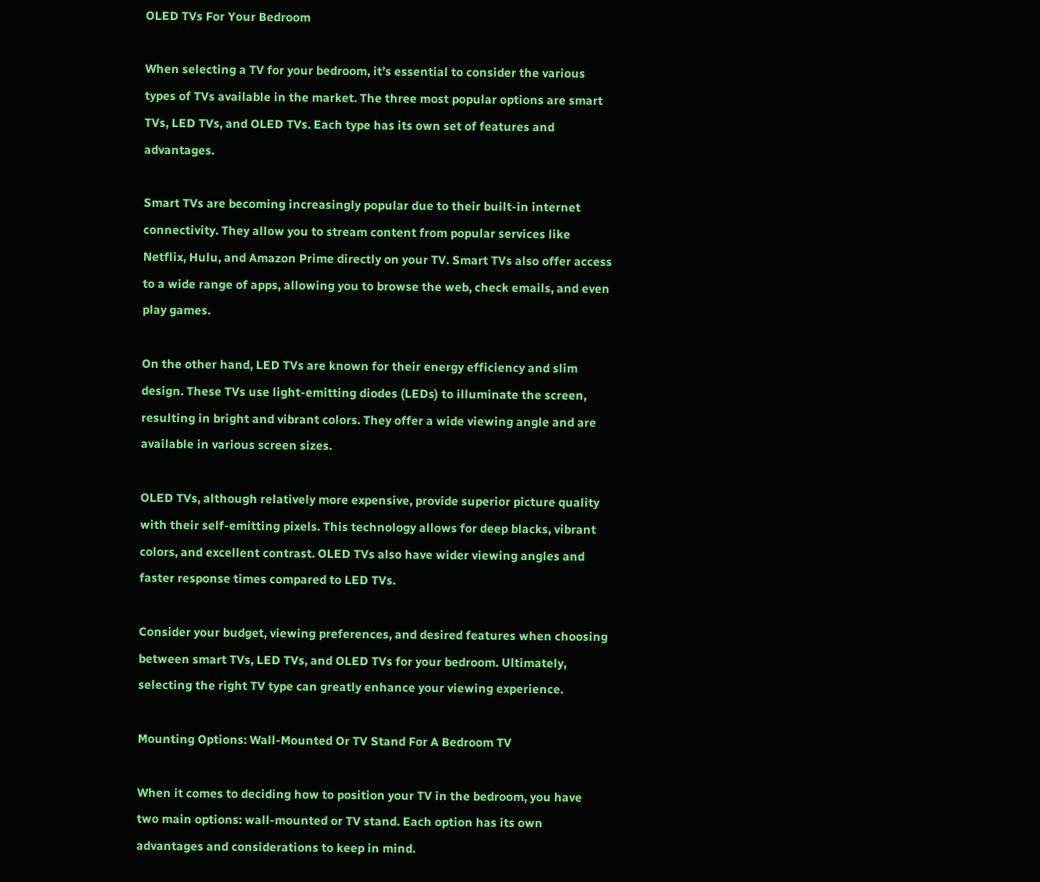OLED TVs For Your Bedroom

When selecting a TV for your bedroom, it’s essential to consider the various types of TVs available in the market. The three most popular options are smart TVs, LED TVs, and OLED TVs. Each type has its own set of features and advantages.

Smart TVs are becoming increasingly popular due to their built-in internet connectivity. They allow you to stream content from popular services like Netflix, Hulu, and Amazon Prime directly on your TV. Smart TVs also offer access to a wide range of apps, allowing you to browse the web, check emails, and even play games.

On the other hand, LED TVs are known for their energy efficiency and slim design. These TVs use light-emitting diodes (LEDs) to illuminate the screen, resulting in bright and vibrant colors. They offer a wide viewing angle and are available in various screen sizes.

OLED TVs, although relatively more expensive, provide superior picture quality with their self-emitting pixels. This technology allows for deep blacks, vibrant colors, and excellent contrast. OLED TVs also have wider viewing angles and faster response times compared to LED TVs.

Consider your budget, viewing preferences, and desired features when choosing between smart TVs, LED TVs, and OLED TVs for your bedroom. Ultimately, selecting the right TV type can greatly enhance your viewing experience.

Mounting Options: Wall-Mounted Or TV Stand For A Bedroom TV

When it comes to deciding how to position your TV in the bedroom, you have two main options: wall-mounted or TV stand. Each option has its own advantages and considerations to keep in mind.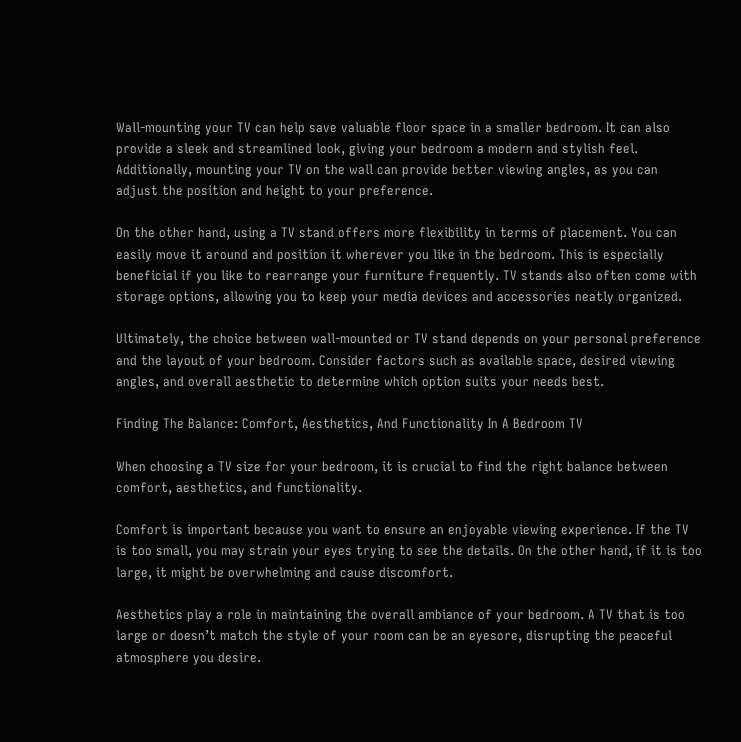Wall-mounting your TV can help save valuable floor space in a smaller bedroom. It can also provide a sleek and streamlined look, giving your bedroom a modern and stylish feel. Additionally, mounting your TV on the wall can provide better viewing angles, as you can adjust the position and height to your preference.

On the other hand, using a TV stand offers more flexibility in terms of placement. You can easily move it around and position it wherever you like in the bedroom. This is especially beneficial if you like to rearrange your furniture frequently. TV stands also often come with storage options, allowing you to keep your media devices and accessories neatly organized.

Ultimately, the choice between wall-mounted or TV stand depends on your personal preference and the layout of your bedroom. Consider factors such as available space, desired viewing angles, and overall aesthetic to determine which option suits your needs best.

Finding The Balance: Comfort, Aesthetics, And Functionality In A Bedroom TV

When choosing a TV size for your bedroom, it is crucial to find the right balance between comfort, aesthetics, and functionality.

Comfort is important because you want to ensure an enjoyable viewing experience. If the TV is too small, you may strain your eyes trying to see the details. On the other hand, if it is too large, it might be overwhelming and cause discomfort.

Aesthetics play a role in maintaining the overall ambiance of your bedroom. A TV that is too large or doesn’t match the style of your room can be an eyesore, disrupting the peaceful atmosphere you desire.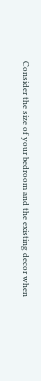Consider the size of your bedroom and the existing decor when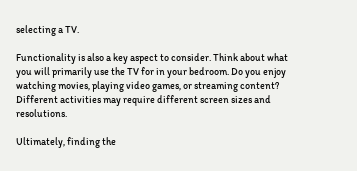selecting a TV.

Functionality is also a key aspect to consider. Think about what you will primarily use the TV for in your bedroom. Do you enjoy watching movies, playing video games, or streaming content? Different activities may require different screen sizes and resolutions.

Ultimately, finding the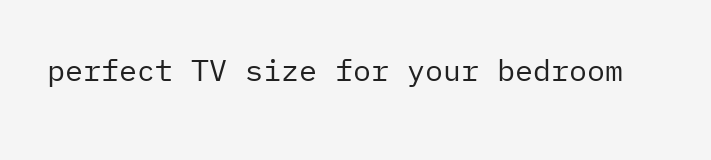perfect TV size for your bedroom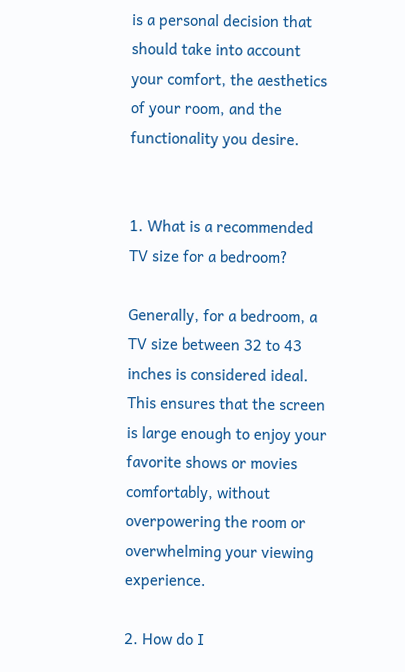is a personal decision that should take into account your comfort, the aesthetics of your room, and the functionality you desire.


1. What is a recommended TV size for a bedroom?

Generally, for a bedroom, a TV size between 32 to 43 inches is considered ideal. This ensures that the screen is large enough to enjoy your favorite shows or movies comfortably, without overpowering the room or overwhelming your viewing experience.

2. How do I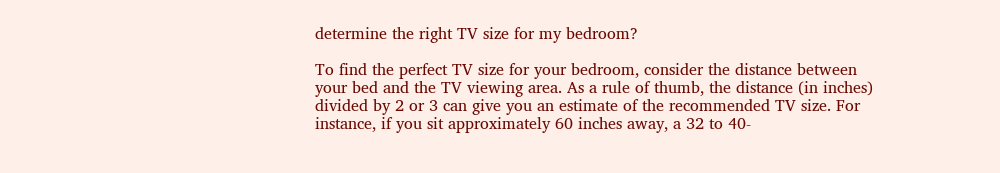determine the right TV size for my bedroom?

To find the perfect TV size for your bedroom, consider the distance between your bed and the TV viewing area. As a rule of thumb, the distance (in inches) divided by 2 or 3 can give you an estimate of the recommended TV size. For instance, if you sit approximately 60 inches away, a 32 to 40-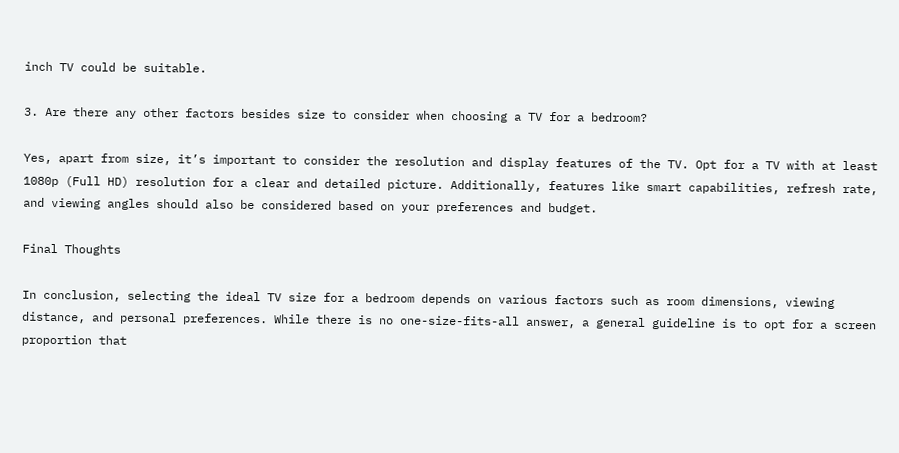inch TV could be suitable.

3. Are there any other factors besides size to consider when choosing a TV for a bedroom?

Yes, apart from size, it’s important to consider the resolution and display features of the TV. Opt for a TV with at least 1080p (Full HD) resolution for a clear and detailed picture. Additionally, features like smart capabilities, refresh rate, and viewing angles should also be considered based on your preferences and budget.

Final Thoughts

In conclusion, selecting the ideal TV size for a bedroom depends on various factors such as room dimensions, viewing distance, and personal preferences. While there is no one-size-fits-all answer, a general guideline is to opt for a screen proportion that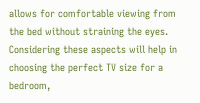allows for comfortable viewing from the bed without straining the eyes. Considering these aspects will help in choosing the perfect TV size for a bedroom,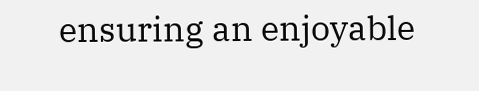ensuring an enjoyable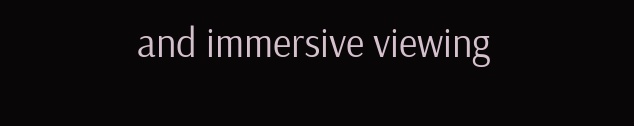and immersive viewing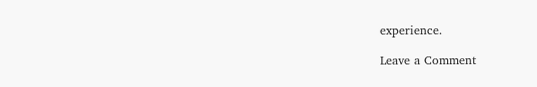experience.

Leave a Comment